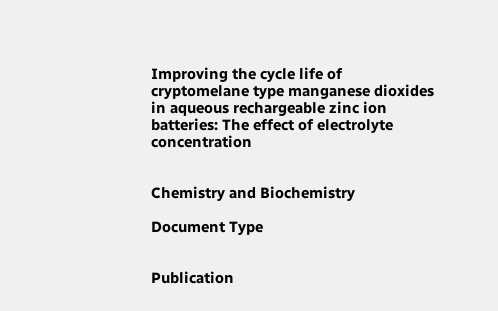Improving the cycle life of cryptomelane type manganese dioxides in aqueous rechargeable zinc ion batteries: The effect of electrolyte concentration


Chemistry and Biochemistry

Document Type


Publication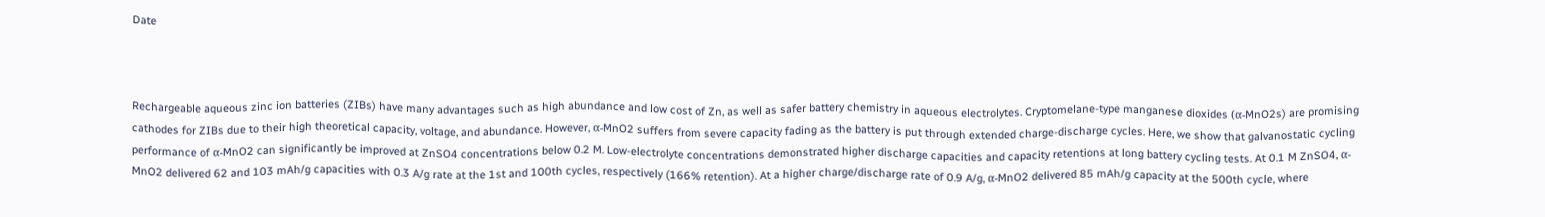Date



Rechargeable aqueous zinc ion batteries (ZIBs) have many advantages such as high abundance and low cost of Zn, as well as safer battery chemistry in aqueous electrolytes. Cryptomelane-type manganese dioxides (α-MnO2s) are promising cathodes for ZIBs due to their high theoretical capacity, voltage, and abundance. However, α-MnO2 suffers from severe capacity fading as the battery is put through extended charge-discharge cycles. Here, we show that galvanostatic cycling performance of α-MnO2 can significantly be improved at ZnSO4 concentrations below 0.2 M. Low-electrolyte concentrations demonstrated higher discharge capacities and capacity retentions at long battery cycling tests. At 0.1 M ZnSO4, α-MnO2 delivered 62 and 103 mAh/g capacities with 0.3 A/g rate at the 1st and 100th cycles, respectively (166% retention). At a higher charge/discharge rate of 0.9 A/g, α-MnO2 delivered 85 mAh/g capacity at the 500th cycle, where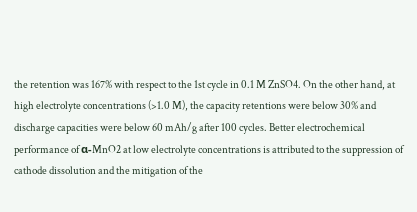the retention was 167% with respect to the 1st cycle in 0.1 M ZnSO4. On the other hand, at high electrolyte concentrations (>1.0 M), the capacity retentions were below 30% and discharge capacities were below 60 mAh/g after 100 cycles. Better electrochemical performance of α-MnO2 at low electrolyte concentrations is attributed to the suppression of cathode dissolution and the mitigation of the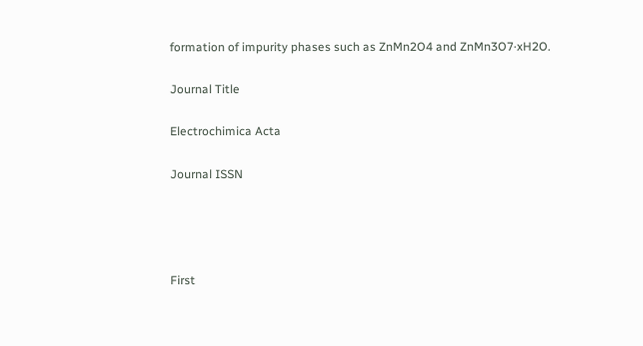formation of impurity phases such as ZnMn2O4 and ZnMn3O7·xH2O.

Journal Title

Electrochimica Acta

Journal ISSN




First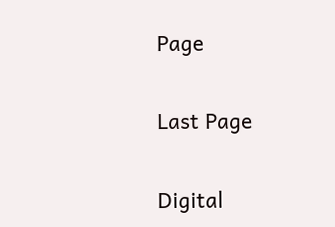Page


Last Page


Digital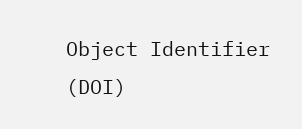Object Identifier (DOI)